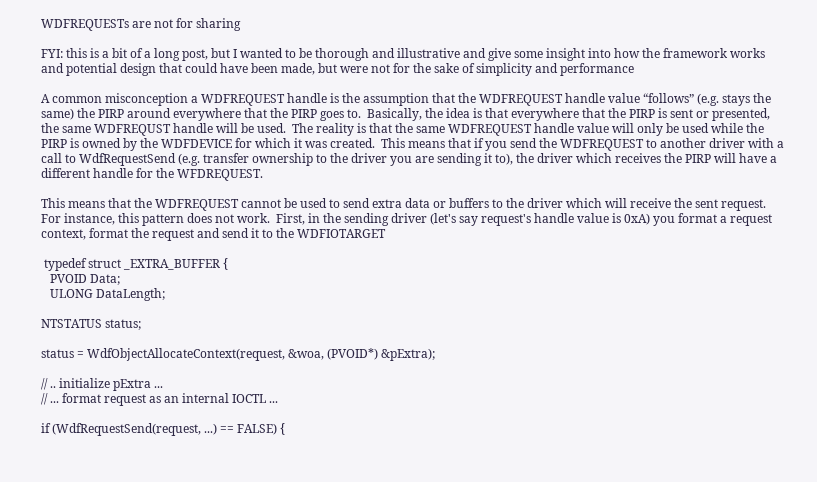WDFREQUESTs are not for sharing

FYI: this is a bit of a long post, but I wanted to be thorough and illustrative and give some insight into how the framework works and potential design that could have been made, but were not for the sake of simplicity and performance

A common misconception a WDFREQUEST handle is the assumption that the WDFREQUEST handle value “follows” (e.g. stays the same) the PIRP around everywhere that the PIRP goes to.  Basically, the idea is that everywhere that the PIRP is sent or presented, the same WDFREQUST handle will be used.  The reality is that the same WDFREQUEST handle value will only be used while the PIRP is owned by the WDFDEVICE for which it was created.  This means that if you send the WDFREQUEST to another driver with a call to WdfRequestSend (e.g. transfer ownership to the driver you are sending it to), the driver which receives the PIRP will have a different handle for the WFDREQUEST.

This means that the WDFREQUEST cannot be used to send extra data or buffers to the driver which will receive the sent request.  For instance, this pattern does not work.  First, in the sending driver (let's say request's handle value is 0xA) you format a request context, format the request and send it to the WDFIOTARGET

 typedef struct _EXTRA_BUFFER {
   PVOID Data;
   ULONG DataLength;

NTSTATUS status;

status = WdfObjectAllocateContext(request, &woa, (PVOID*) &pExtra);

// .. initialize pExtra ...
// ... format request as an internal IOCTL ...

if (WdfRequestSend(request, ...) == FALSE) {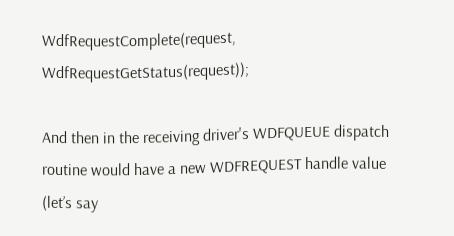WdfRequestComplete(request, WdfRequestGetStatus(request));

And then in the receiving driver's WDFQUEUE dispatch routine would have a new WDFREQUEST handle value (let’s say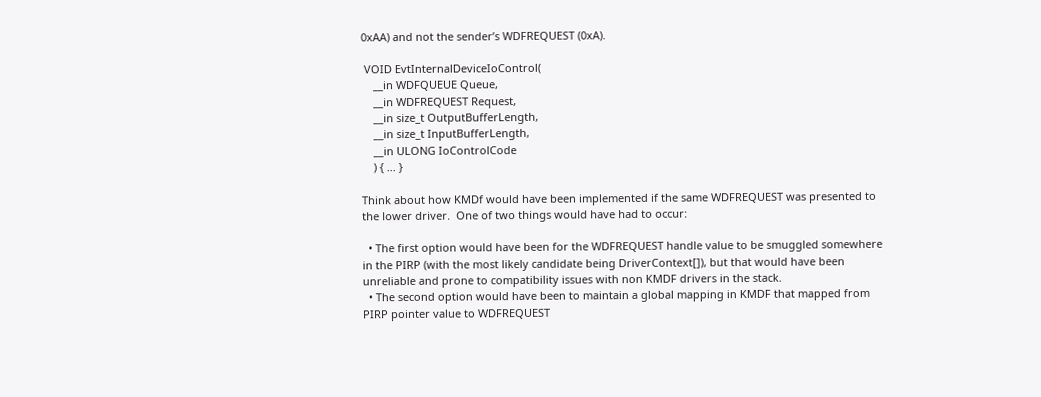0xAA) and not the sender’s WDFREQUEST (0xA).

 VOID EvtInternalDeviceIoControl(
    __in WDFQUEUE Queue,
    __in WDFREQUEST Request,
    __in size_t OutputBufferLength,
    __in size_t InputBufferLength,
    __in ULONG IoControlCode
    ) { ... }

Think about how KMDf would have been implemented if the same WDFREQUEST was presented to the lower driver.  One of two things would have had to occur:

  • The first option would have been for the WDFREQUEST handle value to be smuggled somewhere in the PIRP (with the most likely candidate being DriverContext[]), but that would have been unreliable and prone to compatibility issues with non KMDF drivers in the stack.
  • The second option would have been to maintain a global mapping in KMDF that mapped from PIRP pointer value to WDFREQUEST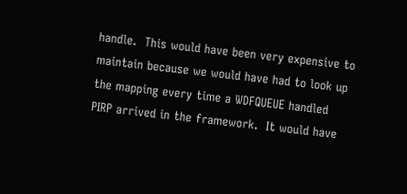handle.  This would have been very expensive to maintain because we would have had to look up the mapping every time a WDFQUEUE handled PIRP arrived in the framework.  It would have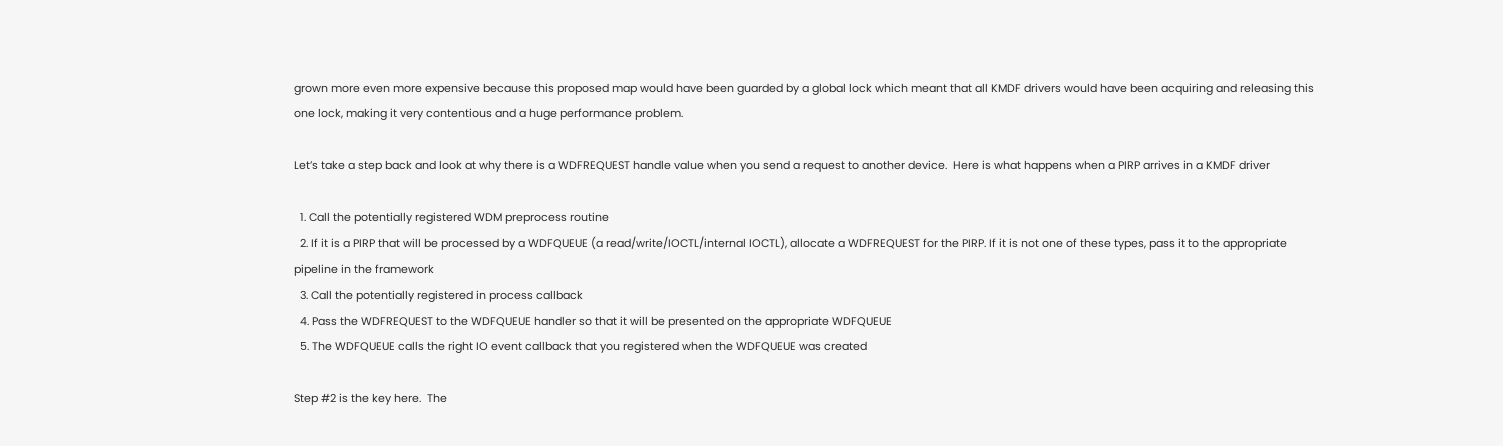grown more even more expensive because this proposed map would have been guarded by a global lock which meant that all KMDF drivers would have been acquiring and releasing this one lock, making it very contentious and a huge performance problem.

Let’s take a step back and look at why there is a WDFREQUEST handle value when you send a request to another device.  Here is what happens when a PIRP arrives in a KMDF driver

  1. Call the potentially registered WDM preprocess routine
  2. If it is a PIRP that will be processed by a WDFQUEUE (a read/write/IOCTL/internal IOCTL), allocate a WDFREQUEST for the PIRP. If it is not one of these types, pass it to the appropriate pipeline in the framework
  3. Call the potentially registered in process callback
  4. Pass the WDFREQUEST to the WDFQUEUE handler so that it will be presented on the appropriate WDFQUEUE
  5. The WDFQUEUE calls the right IO event callback that you registered when the WDFQUEUE was created

Step #2 is the key here.  The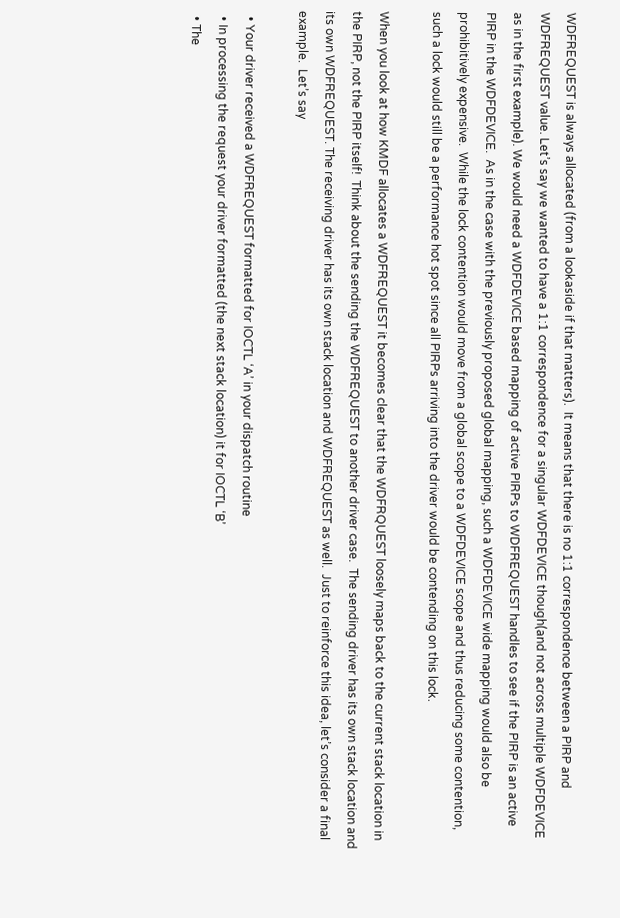WDFREQUEST is always allocated (from a lookaside if that matters).  It means that there is no 1:1 correspondence between a PIRP and WDFREQUEST value. Let’s say we wanted to have a 1:1 correspondence for a singular WDFDEVICE though(and not across multiple WDFDEVICE as in the first example). We would need a WDFDEVICE based mapping of active PIRPs to WDFREQUEST handles to see if the PIRP is an active PIRP in the WDFDEVICE.  As in the case with the previously proposed global mapping, such a WDFDEVICE wide mapping would also be prohibitively expensive.  While the lock contention would move from a global scope to a WDFDEVICE scope and thus reducing some contention, such a lock would still be a performance hot spot since all PIRPs arriving into the driver would be contending on this lock.

When you look at how KMDF allocates a WDFREQUEST it becomes clear that the WDFRQUEST loosely maps back to the current stack location in the PIRP, not the PIRP itself!  Think about the sending the WDFREQUEST to another driver case.  The sending driver has its own stack location and its own WDFREQUEST. The receiving driver has its own stack location and WDFREQUEST as well.  Just to reinforce this idea, let’s consider a final example.  Let’s say

  • Your driver received a WDFREQUEST formatted for IOCTL ‘A’ in your dispatch routine
  • In processing the request your driver formatted (the next stack location) it for IOCTL ‘B’
  • The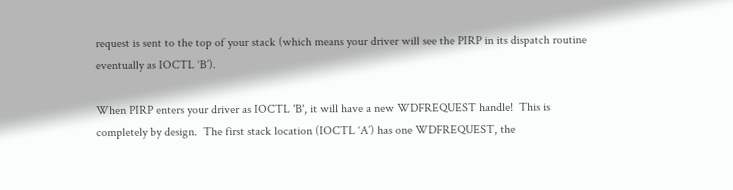request is sent to the top of your stack (which means your driver will see the PIRP in its dispatch routine eventually as IOCTL ‘B’).

When PIRP enters your driver as IOCTL 'B', it will have a new WDFREQUEST handle!  This is completely by design.  The first stack location (IOCTL ‘A’) has one WDFREQUEST, the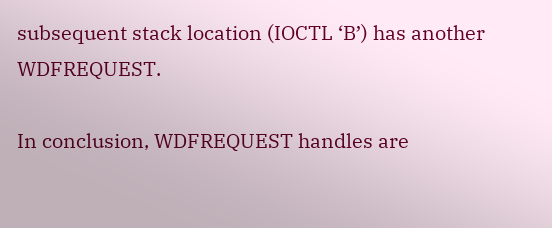subsequent stack location (IOCTL ‘B’) has another WDFREQUEST.

In conclusion, WDFREQUEST handles are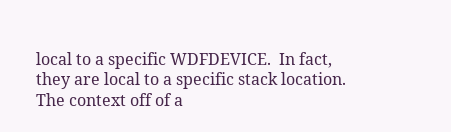local to a specific WDFDEVICE.  In fact, they are local to a specific stack location.  The context off of a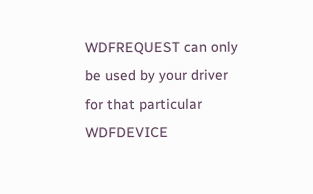WDFREQUEST can only be used by your driver for that particular WDFDEVICE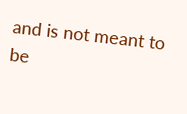and is not meant to be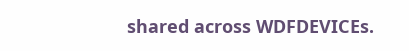shared across WDFDEVICEs.